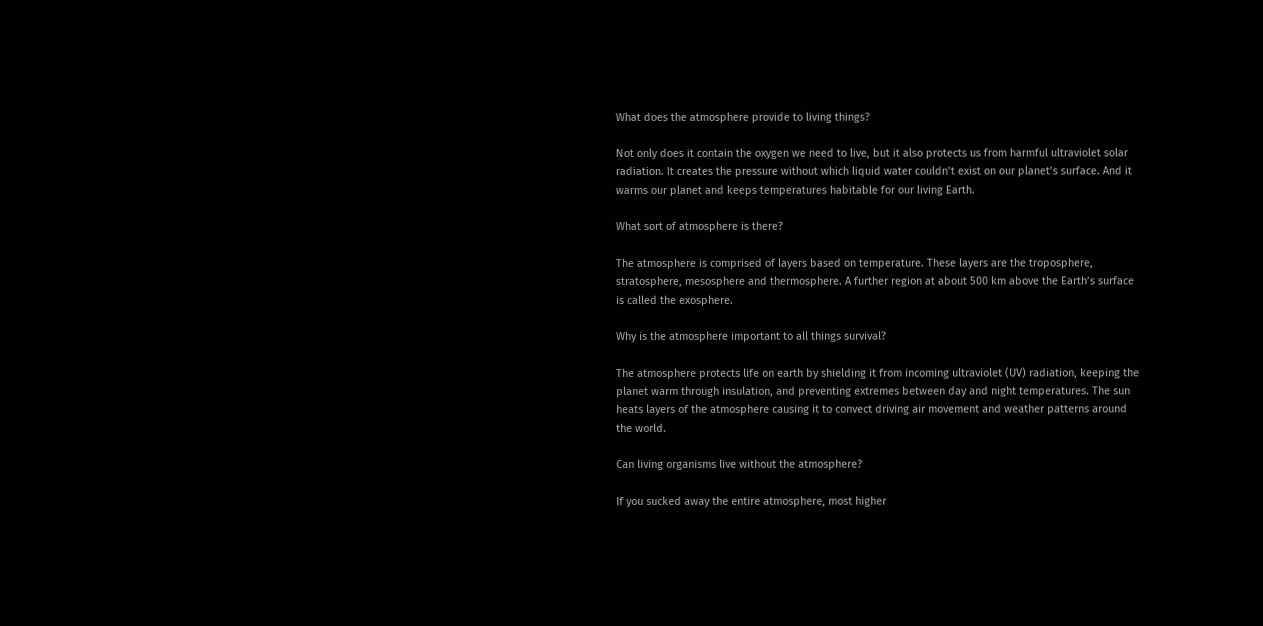What does the atmosphere provide to living things?

Not only does it contain the oxygen we need to live, but it also protects us from harmful ultraviolet solar radiation. It creates the pressure without which liquid water couldn’t exist on our planet’s surface. And it warms our planet and keeps temperatures habitable for our living Earth.

What sort of atmosphere is there?

The atmosphere is comprised of layers based on temperature. These layers are the troposphere, stratosphere, mesosphere and thermosphere. A further region at about 500 km above the Earth’s surface is called the exosphere.

Why is the atmosphere important to all things survival?

The atmosphere protects life on earth by shielding it from incoming ultraviolet (UV) radiation, keeping the planet warm through insulation, and preventing extremes between day and night temperatures. The sun heats layers of the atmosphere causing it to convect driving air movement and weather patterns around the world.

Can living organisms live without the atmosphere?

If you sucked away the entire atmosphere, most higher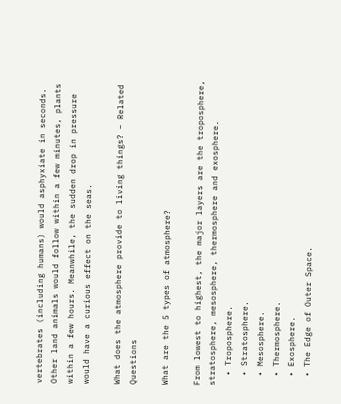vertebrates (including humans) would asphyxiate in seconds. Other land animals would follow within a few minutes, plants within a few hours. Meanwhile, the sudden drop in pressure would have a curious effect on the seas.

What does the atmosphere provide to living things? – Related Questions

What are the 5 types of atmosphere?

From lowest to highest, the major layers are the troposphere, stratosphere, mesosphere, thermosphere and exosphere.
  • Troposphere.
  • Stratosphere.
  • Mesosphere.
  • Thermosphere.
  • Exosphere.
  • The Edge of Outer Space.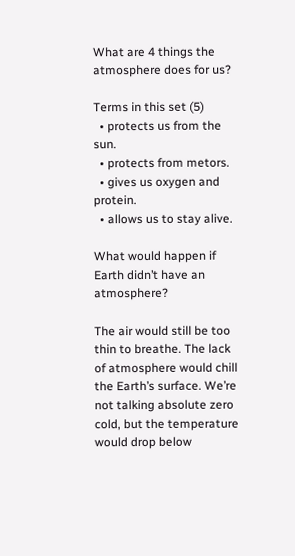What are 4 things the atmosphere does for us?

Terms in this set (5)
  • protects us from the sun.
  • protects from metors.
  • gives us oxygen and protein.
  • allows us to stay alive.

What would happen if Earth didn’t have an atmosphere?

The air would still be too thin to breathe. The lack of atmosphere would chill the Earth’s surface. We’re not talking absolute zero cold, but the temperature would drop below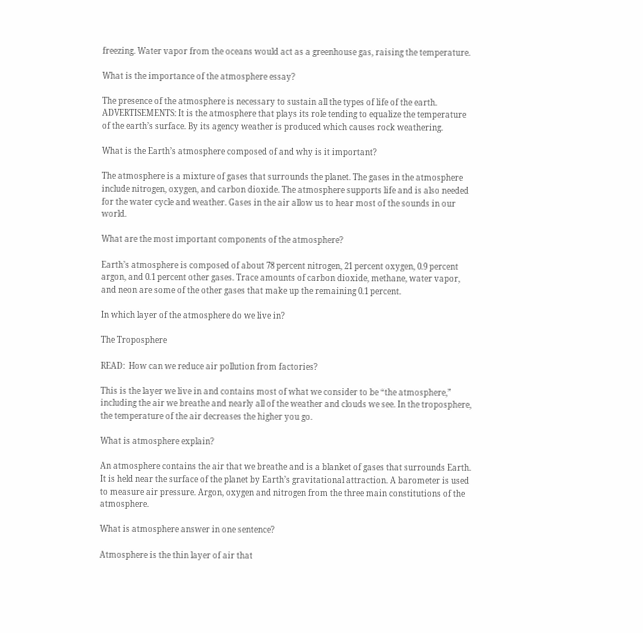freezing. Water vapor from the oceans would act as a greenhouse gas, raising the temperature.

What is the importance of the atmosphere essay?

The presence of the atmosphere is necessary to sustain all the types of life of the earth. ADVERTISEMENTS: It is the atmosphere that plays its role tending to equalize the temperature of the earth’s surface. By its agency weather is produced which causes rock weathering.

What is the Earth’s atmosphere composed of and why is it important?

The atmosphere is a mixture of gases that surrounds the planet. The gases in the atmosphere include nitrogen, oxygen, and carbon dioxide. The atmosphere supports life and is also needed for the water cycle and weather. Gases in the air allow us to hear most of the sounds in our world.

What are the most important components of the atmosphere?

Earth’s atmosphere is composed of about 78 percent nitrogen, 21 percent oxygen, 0.9 percent argon, and 0.1 percent other gases. Trace amounts of carbon dioxide, methane, water vapor, and neon are some of the other gases that make up the remaining 0.1 percent.

In which layer of the atmosphere do we live in?

The Troposphere

READ:  How can we reduce air pollution from factories?

This is the layer we live in and contains most of what we consider to be “the atmosphere,” including the air we breathe and nearly all of the weather and clouds we see. In the troposphere, the temperature of the air decreases the higher you go.

What is atmosphere explain?

An atmosphere contains the air that we breathe and is a blanket of gases that surrounds Earth. It is held near the surface of the planet by Earth’s gravitational attraction. A barometer is used to measure air pressure. Argon, oxygen and nitrogen from the three main constitutions of the atmosphere.

What is atmosphere answer in one sentence?

Atmosphere is the thin layer of air that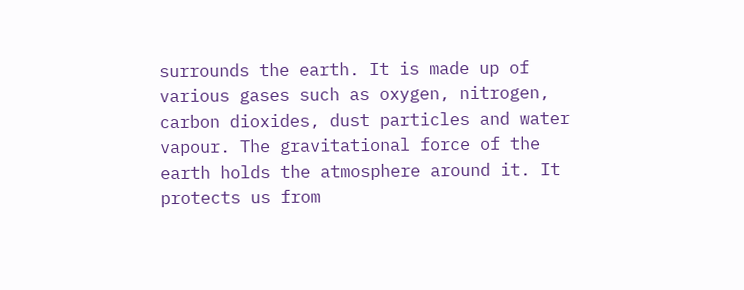surrounds the earth. It is made up of various gases such as oxygen, nitrogen, carbon dioxides, dust particles and water vapour. The gravitational force of the earth holds the atmosphere around it. It protects us from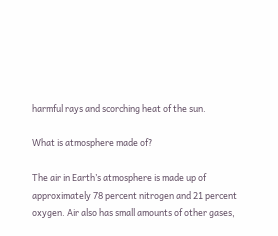harmful rays and scorching heat of the sun.

What is atmosphere made of?

The air in Earth’s atmosphere is made up of approximately 78 percent nitrogen and 21 percent oxygen. Air also has small amounts of other gases,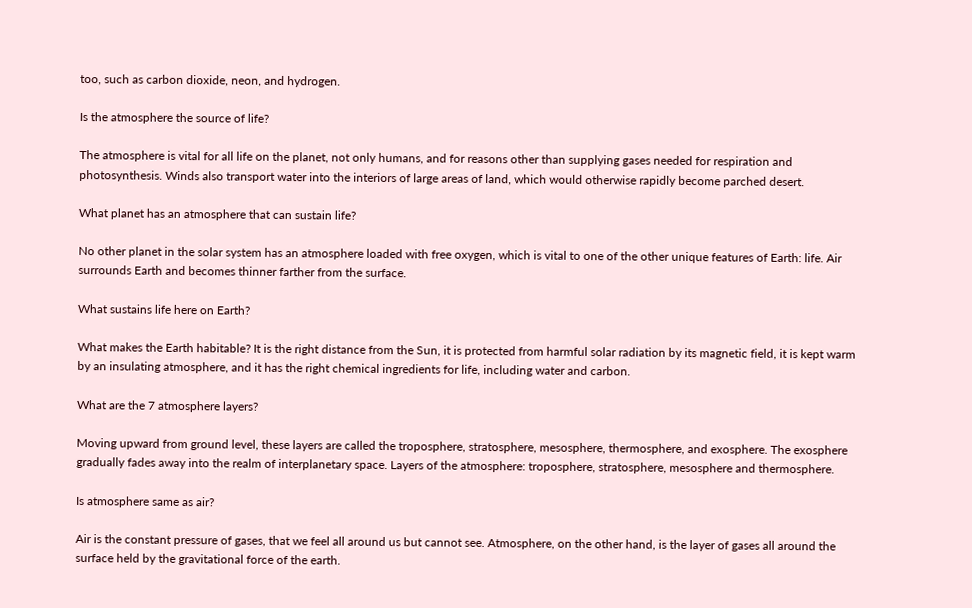too, such as carbon dioxide, neon, and hydrogen.

Is the atmosphere the source of life?

The atmosphere is vital for all life on the planet, not only humans, and for reasons other than supplying gases needed for respiration and photosynthesis. Winds also transport water into the interiors of large areas of land, which would otherwise rapidly become parched desert.

What planet has an atmosphere that can sustain life?

No other planet in the solar system has an atmosphere loaded with free oxygen, which is vital to one of the other unique features of Earth: life. Air surrounds Earth and becomes thinner farther from the surface.

What sustains life here on Earth?

What makes the Earth habitable? It is the right distance from the Sun, it is protected from harmful solar radiation by its magnetic field, it is kept warm by an insulating atmosphere, and it has the right chemical ingredients for life, including water and carbon.

What are the 7 atmosphere layers?

Moving upward from ground level, these layers are called the troposphere, stratosphere, mesosphere, thermosphere, and exosphere. The exosphere gradually fades away into the realm of interplanetary space. Layers of the atmosphere: troposphere, stratosphere, mesosphere and thermosphere.

Is atmosphere same as air?

Air is the constant pressure of gases, that we feel all around us but cannot see. Atmosphere, on the other hand, is the layer of gases all around the surface held by the gravitational force of the earth.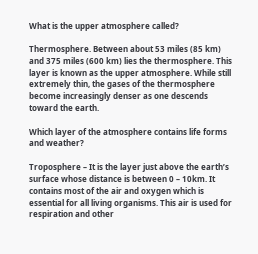What is the upper atmosphere called?

Thermosphere. Between about 53 miles (85 km) and 375 miles (600 km) lies the thermosphere. This layer is known as the upper atmosphere. While still extremely thin, the gases of the thermosphere become increasingly denser as one descends toward the earth.

Which layer of the atmosphere contains life forms and weather?

Troposphere – It is the layer just above the earth’s surface whose distance is between 0 – 10km. It contains most of the air and oxygen which is essential for all living organisms. This air is used for respiration and other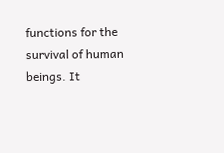functions for the survival of human beings. It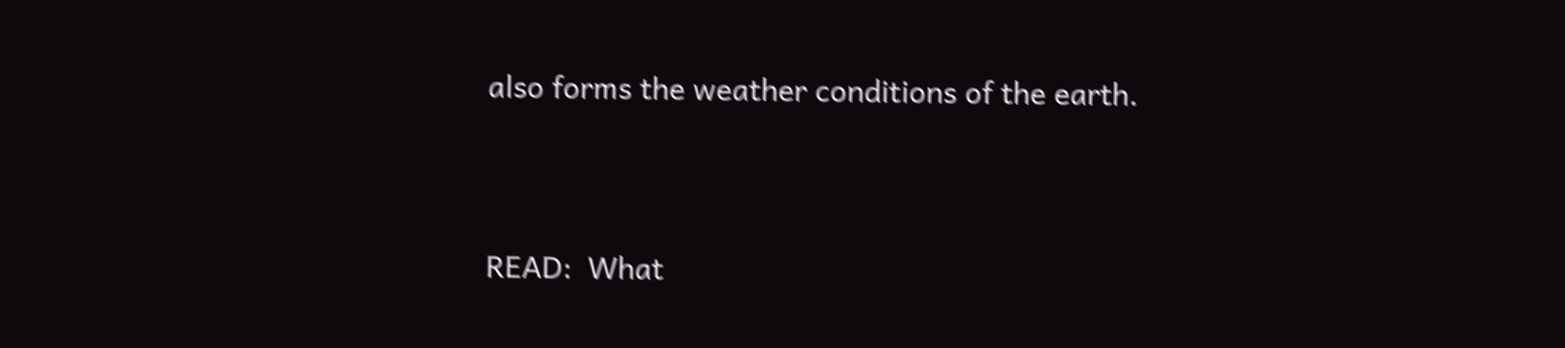also forms the weather conditions of the earth.


READ:  What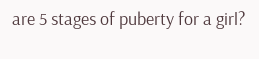are 5 stages of puberty for a girl?